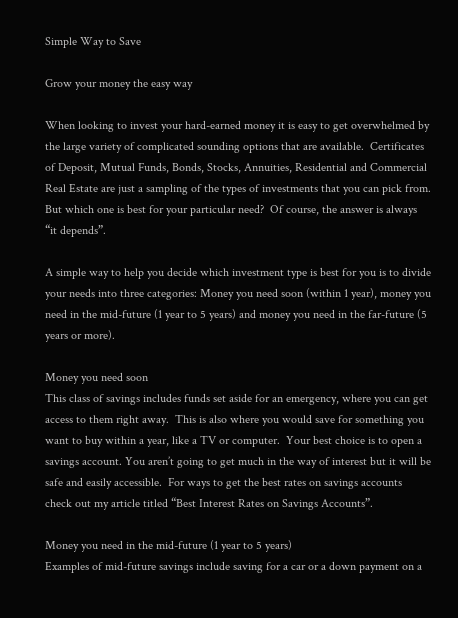Simple Way to Save

Grow your money the easy way

When looking to invest your hard-earned money it is easy to get overwhelmed by the large variety of complicated sounding options that are available.  Certificates of Deposit, Mutual Funds, Bonds, Stocks, Annuities, Residential and Commercial Real Estate are just a sampling of the types of investments that you can pick from.  But which one is best for your particular need?  Of course, the answer is always “it depends”.

A simple way to help you decide which investment type is best for you is to divide your needs into three categories: Money you need soon (within 1 year), money you need in the mid-future (1 year to 5 years) and money you need in the far-future (5 years or more).

Money you need soon
This class of savings includes funds set aside for an emergency, where you can get access to them right away.  This is also where you would save for something you want to buy within a year, like a TV or computer.  Your best choice is to open a savings account. You aren’t going to get much in the way of interest but it will be safe and easily accessible.  For ways to get the best rates on savings accounts check out my article titled “Best Interest Rates on Savings Accounts”.

Money you need in the mid-future (1 year to 5 years)
Examples of mid-future savings include saving for a car or a down payment on a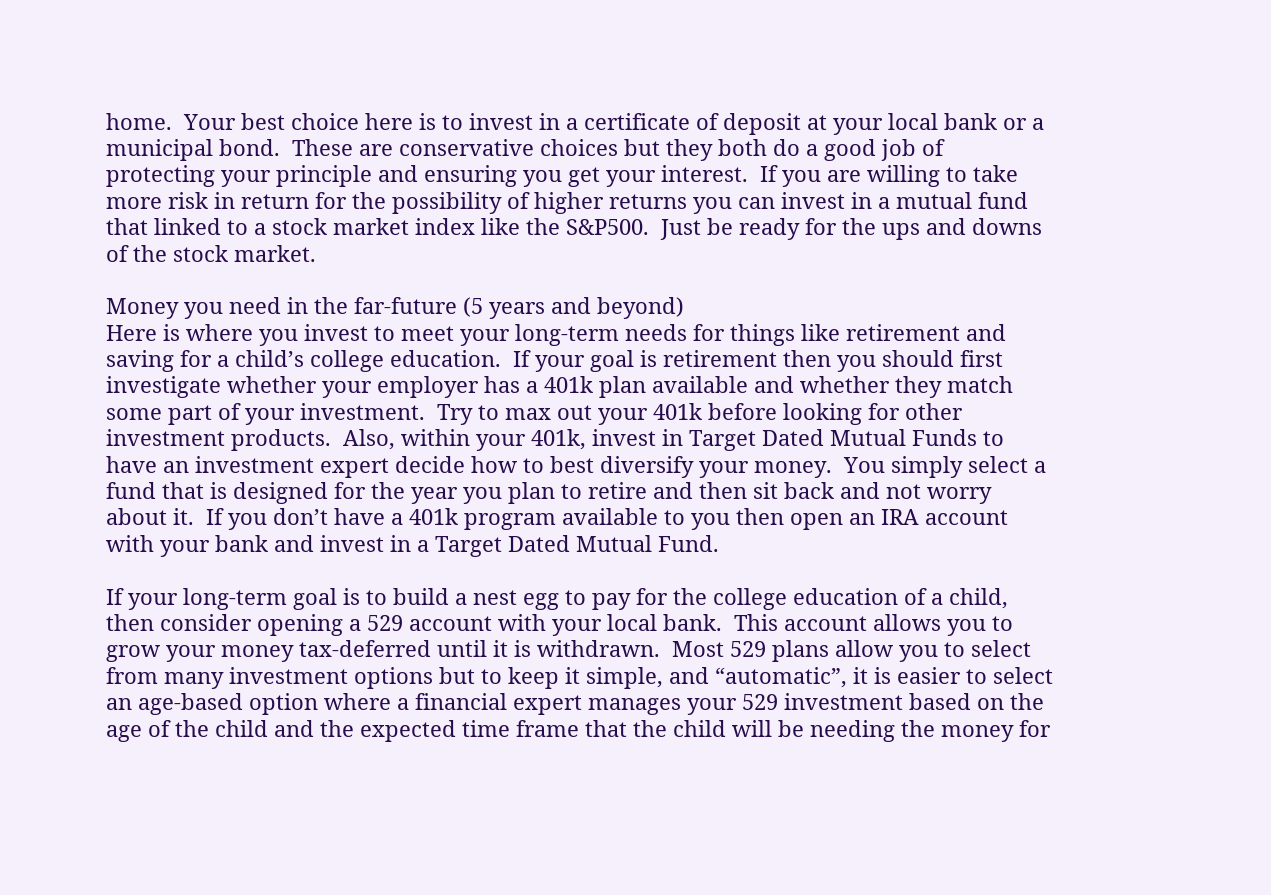home.  Your best choice here is to invest in a certificate of deposit at your local bank or a municipal bond.  These are conservative choices but they both do a good job of protecting your principle and ensuring you get your interest.  If you are willing to take more risk in return for the possibility of higher returns you can invest in a mutual fund that linked to a stock market index like the S&P500.  Just be ready for the ups and downs of the stock market.

Money you need in the far-future (5 years and beyond)
Here is where you invest to meet your long-term needs for things like retirement and saving for a child’s college education.  If your goal is retirement then you should first investigate whether your employer has a 401k plan available and whether they match some part of your investment.  Try to max out your 401k before looking for other investment products.  Also, within your 401k, invest in Target Dated Mutual Funds to have an investment expert decide how to best diversify your money.  You simply select a fund that is designed for the year you plan to retire and then sit back and not worry about it.  If you don’t have a 401k program available to you then open an IRA account with your bank and invest in a Target Dated Mutual Fund.

If your long-term goal is to build a nest egg to pay for the college education of a child, then consider opening a 529 account with your local bank.  This account allows you to grow your money tax-deferred until it is withdrawn.  Most 529 plans allow you to select from many investment options but to keep it simple, and “automatic”, it is easier to select an age-based option where a financial expert manages your 529 investment based on the age of the child and the expected time frame that the child will be needing the money for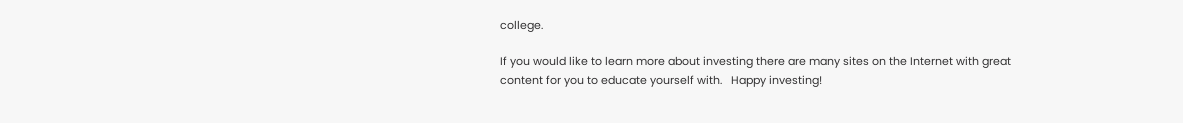college.

If you would like to learn more about investing there are many sites on the Internet with great content for you to educate yourself with.   Happy investing!